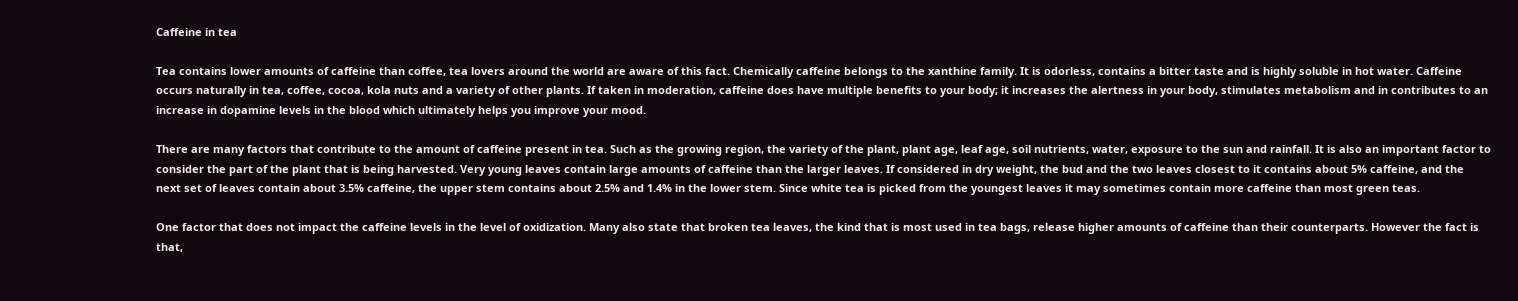Caffeine in tea

Tea contains lower amounts of caffeine than coffee, tea lovers around the world are aware of this fact. Chemically caffeine belongs to the xanthine family. It is odorless, contains a bitter taste and is highly soluble in hot water. Caffeine occurs naturally in tea, coffee, cocoa, kola nuts and a variety of other plants. If taken in moderation, caffeine does have multiple benefits to your body; it increases the alertness in your body, stimulates metabolism and in contributes to an increase in dopamine levels in the blood which ultimately helps you improve your mood.

There are many factors that contribute to the amount of caffeine present in tea. Such as the growing region, the variety of the plant, plant age, leaf age, soil nutrients, water, exposure to the sun and rainfall. It is also an important factor to consider the part of the plant that is being harvested. Very young leaves contain large amounts of caffeine than the larger leaves. If considered in dry weight, the bud and the two leaves closest to it contains about 5% caffeine, and the next set of leaves contain about 3.5% caffeine, the upper stem contains about 2.5% and 1.4% in the lower stem. Since white tea is picked from the youngest leaves it may sometimes contain more caffeine than most green teas.

One factor that does not impact the caffeine levels in the level of oxidization. Many also state that broken tea leaves, the kind that is most used in tea bags, release higher amounts of caffeine than their counterparts. However the fact is that,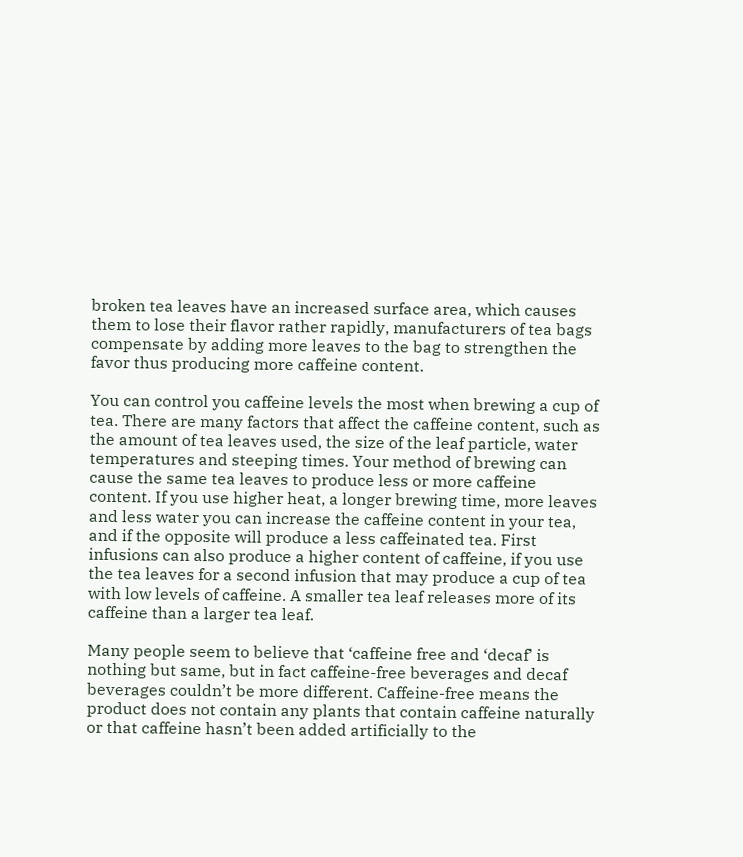broken tea leaves have an increased surface area, which causes them to lose their flavor rather rapidly, manufacturers of tea bags compensate by adding more leaves to the bag to strengthen the favor thus producing more caffeine content.

You can control you caffeine levels the most when brewing a cup of tea. There are many factors that affect the caffeine content, such as the amount of tea leaves used, the size of the leaf particle, water temperatures and steeping times. Your method of brewing can cause the same tea leaves to produce less or more caffeine content. If you use higher heat, a longer brewing time, more leaves and less water you can increase the caffeine content in your tea, and if the opposite will produce a less caffeinated tea. First infusions can also produce a higher content of caffeine, if you use the tea leaves for a second infusion that may produce a cup of tea with low levels of caffeine. A smaller tea leaf releases more of its caffeine than a larger tea leaf.

Many people seem to believe that ‘caffeine free and ‘decaf’ is nothing but same, but in fact caffeine-free beverages and decaf beverages couldn’t be more different. Caffeine-free means the product does not contain any plants that contain caffeine naturally or that caffeine hasn’t been added artificially to the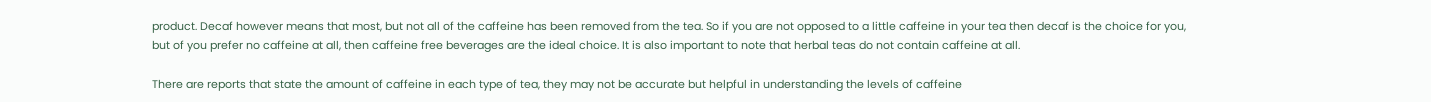product. Decaf however means that most, but not all of the caffeine has been removed from the tea. So if you are not opposed to a little caffeine in your tea then decaf is the choice for you, but of you prefer no caffeine at all, then caffeine free beverages are the ideal choice. It is also important to note that herbal teas do not contain caffeine at all.

There are reports that state the amount of caffeine in each type of tea, they may not be accurate but helpful in understanding the levels of caffeine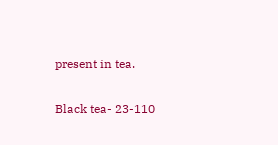present in tea.

Black tea- 23-110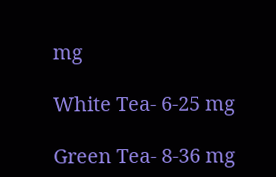mg

White Tea- 6-25 mg

Green Tea- 8-36 mg